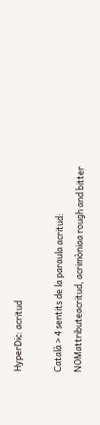HyperDic: acritud

Català > 4 sentits de la paraula acritud:
NOMattributeacritud, acrimòniaa rough and bitter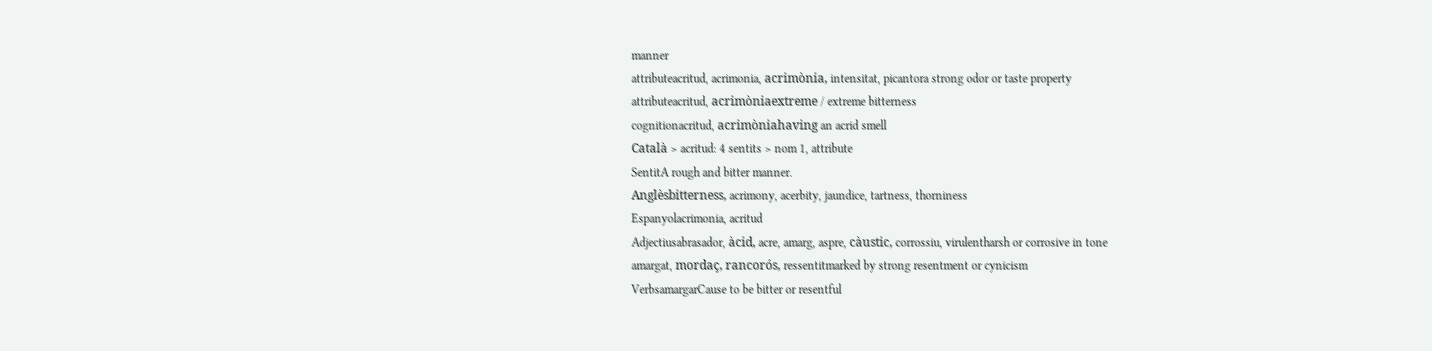manner
attributeacritud, acrimonia, acrimònia, intensitat, picantora strong odor or taste property
attributeacritud, acrimòniaextreme / extreme bitterness
cognitionacritud, acrimòniahaving an acrid smell
Català > acritud: 4 sentits > nom 1, attribute
SentitA rough and bitter manner.
Anglèsbitterness, acrimony, acerbity, jaundice, tartness, thorniness
Espanyolacrimonia, acritud
Adjectiusabrasador, àcid, acre, amarg, aspre, càustic, corrossiu, virulentharsh or corrosive in tone
amargat, mordaç, rancorós, ressentitmarked by strong resentment or cynicism
VerbsamargarCause to be bitter or resentful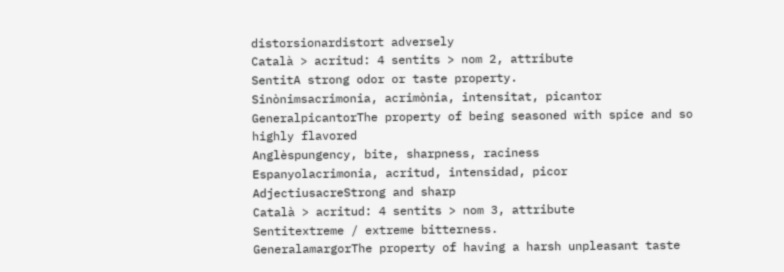distorsionardistort adversely
Català > acritud: 4 sentits > nom 2, attribute
SentitA strong odor or taste property.
Sinònimsacrimonia, acrimònia, intensitat, picantor
GeneralpicantorThe property of being seasoned with spice and so highly flavored
Anglèspungency, bite, sharpness, raciness
Espanyolacrimonia, acritud, intensidad, picor
AdjectiusacreStrong and sharp
Català > acritud: 4 sentits > nom 3, attribute
Sentitextreme / extreme bitterness.
GeneralamargorThe property of having a harsh unpleasant taste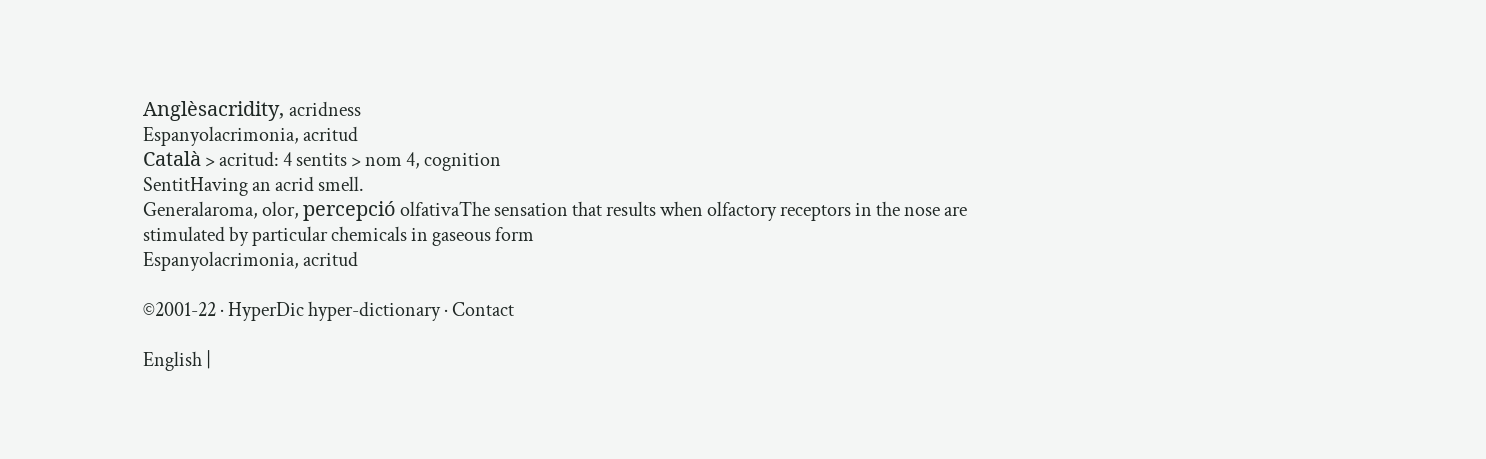Anglèsacridity, acridness
Espanyolacrimonia, acritud
Català > acritud: 4 sentits > nom 4, cognition
SentitHaving an acrid smell.
Generalaroma, olor, percepció olfativaThe sensation that results when olfactory receptors in the nose are stimulated by particular chemicals in gaseous form
Espanyolacrimonia, acritud

©2001-22 · HyperDic hyper-dictionary · Contact

English |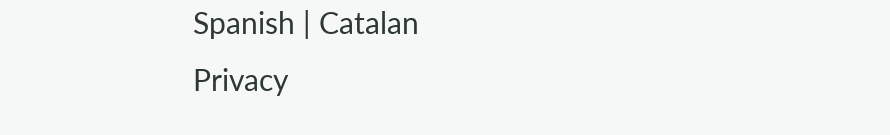Spanish | Catalan
Privacy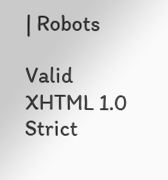| Robots

Valid XHTML 1.0 Strict